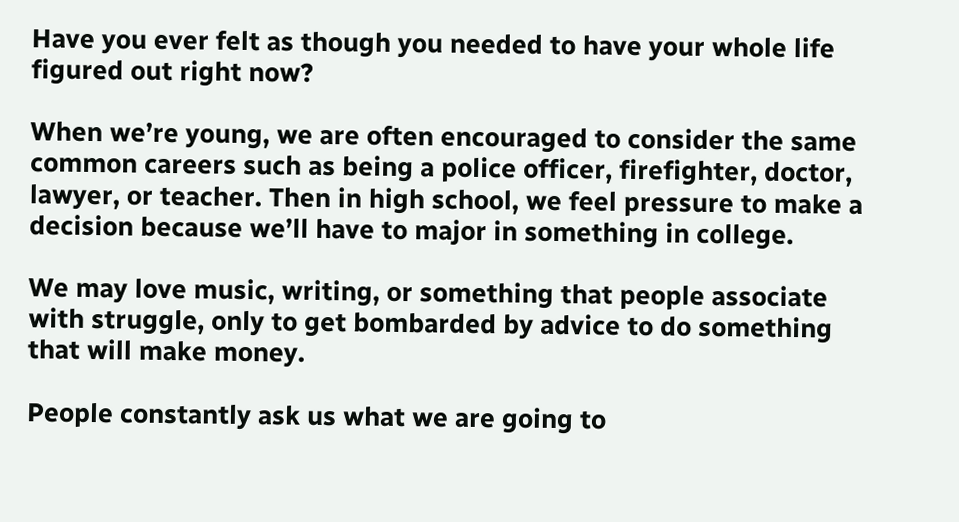Have you ever felt as though you needed to have your whole life figured out right now?

When we’re young, we are often encouraged to consider the same common careers such as being a police officer, firefighter, doctor, lawyer, or teacher. Then in high school, we feel pressure to make a decision because we’ll have to major in something in college.

We may love music, writing, or something that people associate with struggle, only to get bombarded by advice to do something that will make money.

People constantly ask us what we are going to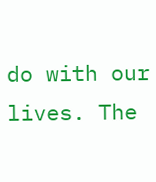do with our lives. The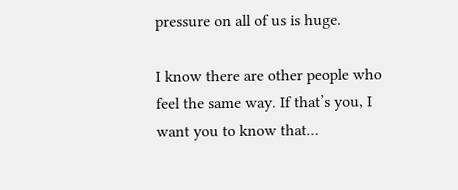pressure on all of us is huge.

I know there are other people who feel the same way. If that’s you, I want you to know that…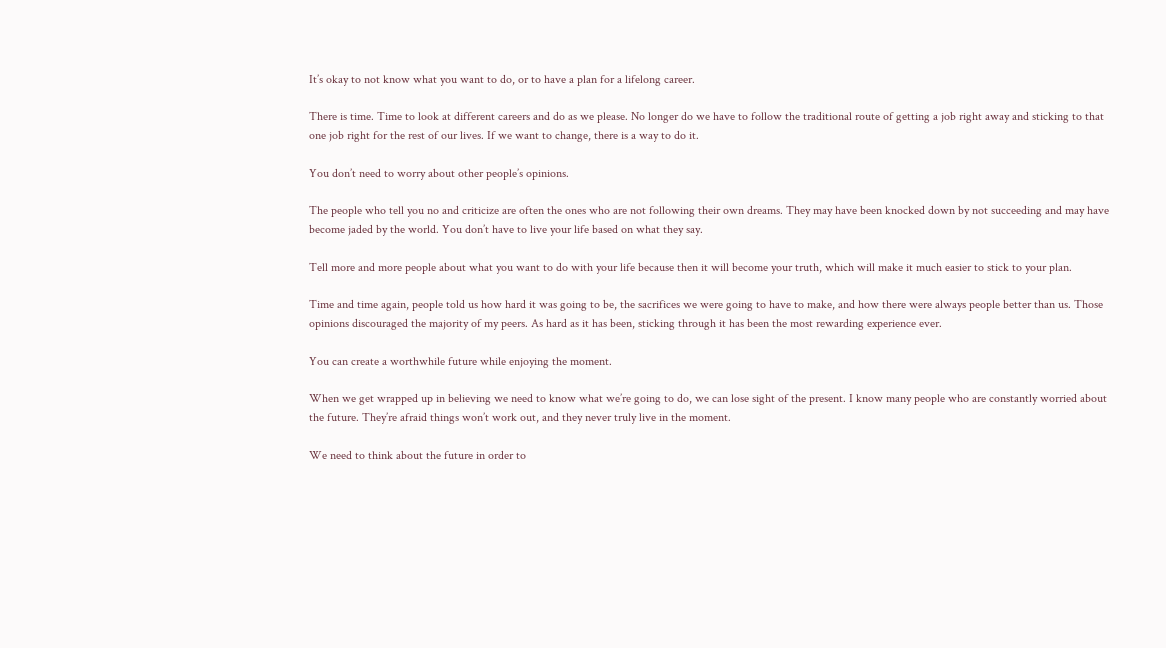It’s okay to not know what you want to do, or to have a plan for a lifelong career.

There is time. Time to look at different careers and do as we please. No longer do we have to follow the traditional route of getting a job right away and sticking to that one job right for the rest of our lives. If we want to change, there is a way to do it.

You don’t need to worry about other people’s opinions.

The people who tell you no and criticize are often the ones who are not following their own dreams. They may have been knocked down by not succeeding and may have become jaded by the world. You don’t have to live your life based on what they say.

Tell more and more people about what you want to do with your life because then it will become your truth, which will make it much easier to stick to your plan.

Time and time again, people told us how hard it was going to be, the sacrifices we were going to have to make, and how there were always people better than us. Those opinions discouraged the majority of my peers. As hard as it has been, sticking through it has been the most rewarding experience ever.

You can create a worthwhile future while enjoying the moment.

When we get wrapped up in believing we need to know what we’re going to do, we can lose sight of the present. I know many people who are constantly worried about the future. They’re afraid things won’t work out, and they never truly live in the moment.

We need to think about the future in order to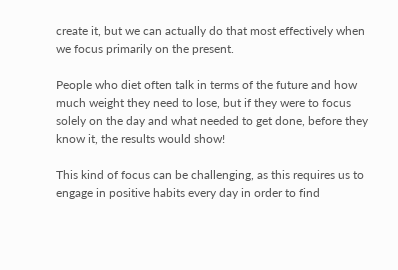create it, but we can actually do that most effectively when we focus primarily on the present.

People who diet often talk in terms of the future and how much weight they need to lose, but if they were to focus solely on the day and what needed to get done, before they know it, the results would show!

This kind of focus can be challenging, as this requires us to engage in positive habits every day in order to find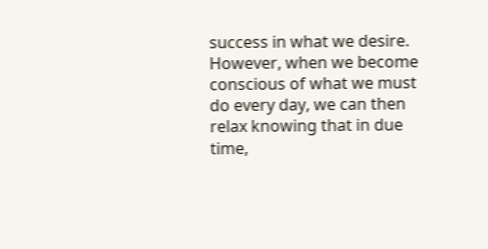success in what we desire. However, when we become conscious of what we must do every day, we can then relax knowing that in due time,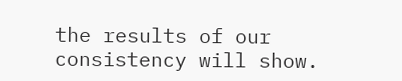the results of our consistency will show.